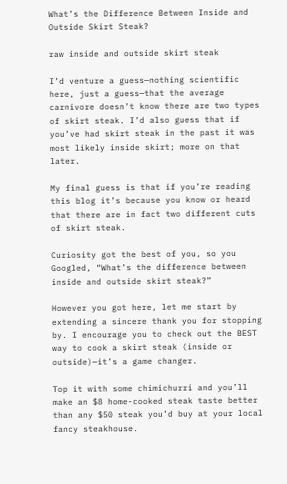What’s the Difference Between Inside and Outside Skirt Steak?

raw inside and outside skirt steak

I’d venture a guess—nothing scientific here, just a guess—that the average carnivore doesn’t know there are two types of skirt steak. I’d also guess that if you’ve had skirt steak in the past it was most likely inside skirt; more on that later.

My final guess is that if you’re reading this blog it’s because you know or heard that there are in fact two different cuts of skirt steak.

Curiosity got the best of you, so you Googled, “What’s the difference between inside and outside skirt steak?”

However you got here, let me start by extending a sincere thank you for stopping by. I encourage you to check out the BEST way to cook a skirt steak (inside or outside)—it’s a game changer.

Top it with some chimichurri and you’ll make an $8 home-cooked steak taste better than any $50 steak you’d buy at your local fancy steakhouse.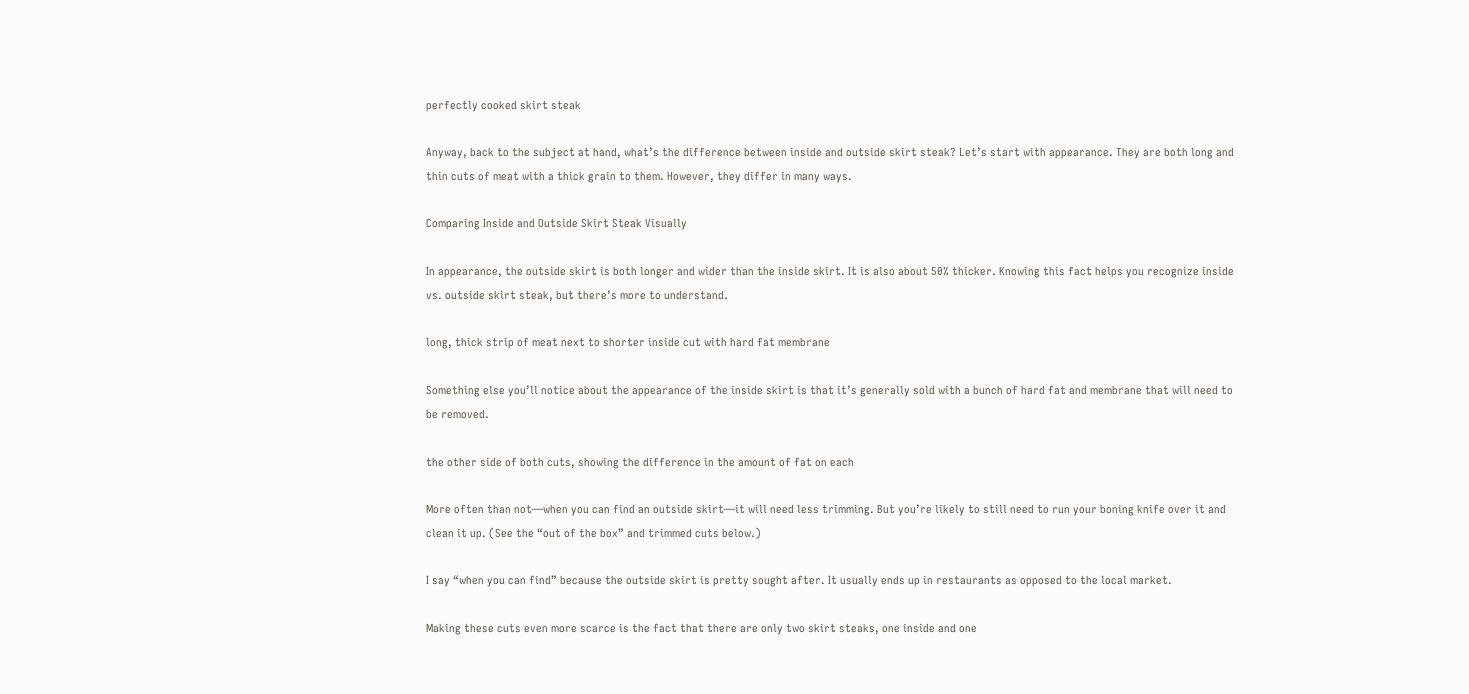perfectly cooked skirt steak

Anyway, back to the subject at hand, what’s the difference between inside and outside skirt steak? Let’s start with appearance. They are both long and thin cuts of meat with a thick grain to them. However, they differ in many ways.

Comparing Inside and Outside Skirt Steak Visually

In appearance, the outside skirt is both longer and wider than the inside skirt. It is also about 50% thicker. Knowing this fact helps you recognize inside vs. outside skirt steak, but there’s more to understand.

long, thick strip of meat next to shorter inside cut with hard fat membrane

Something else you’ll notice about the appearance of the inside skirt is that it’s generally sold with a bunch of hard fat and membrane that will need to be removed.

the other side of both cuts, showing the difference in the amount of fat on each

More often than not—when you can find an outside skirt—it will need less trimming. But you’re likely to still need to run your boning knife over it and clean it up. (See the “out of the box” and trimmed cuts below.)

I say “when you can find” because the outside skirt is pretty sought after. It usually ends up in restaurants as opposed to the local market.

Making these cuts even more scarce is the fact that there are only two skirt steaks, one inside and one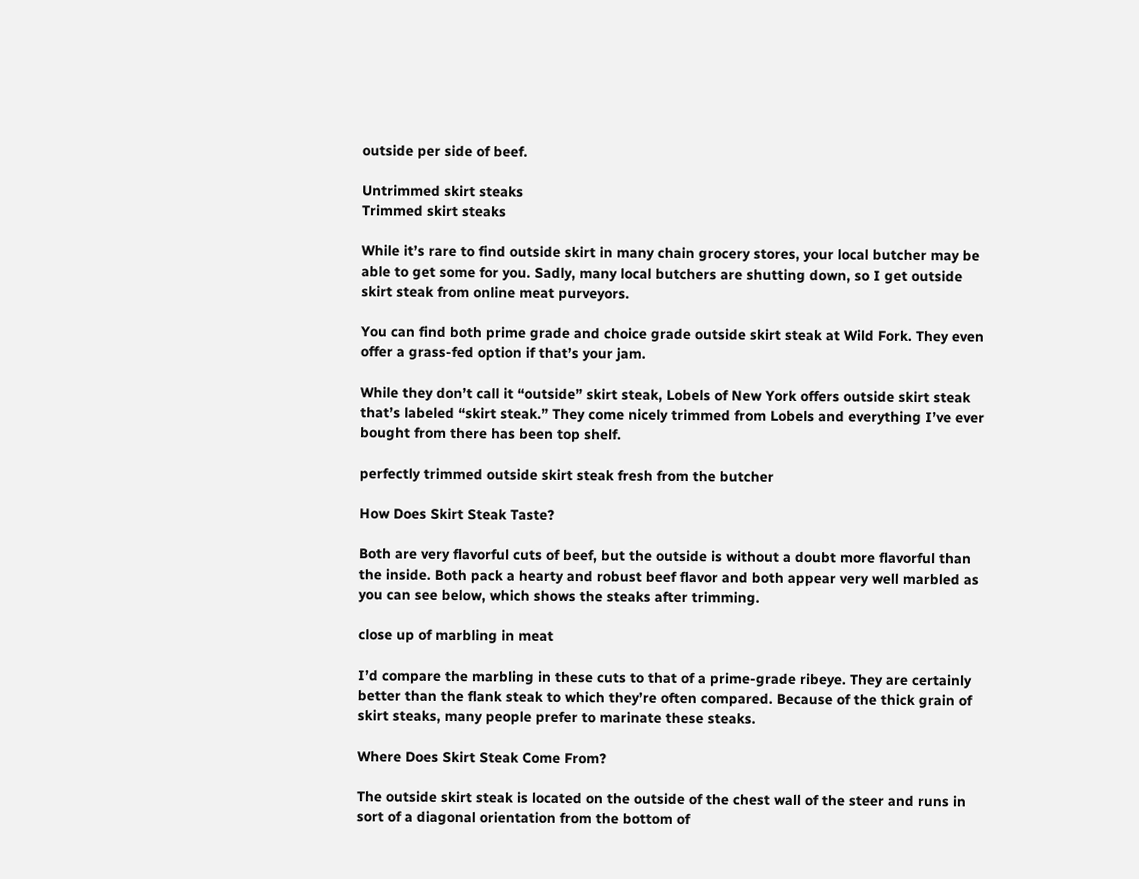outside per side of beef.

Untrimmed skirt steaks
Trimmed skirt steaks

While it’s rare to find outside skirt in many chain grocery stores, your local butcher may be able to get some for you. Sadly, many local butchers are shutting down, so I get outside skirt steak from online meat purveyors.

You can find both prime grade and choice grade outside skirt steak at Wild Fork. They even offer a grass-fed option if that’s your jam.

While they don’t call it “outside” skirt steak, Lobels of New York offers outside skirt steak that’s labeled “skirt steak.” They come nicely trimmed from Lobels and everything I’ve ever bought from there has been top shelf.

perfectly trimmed outside skirt steak fresh from the butcher

How Does Skirt Steak Taste?

Both are very flavorful cuts of beef, but the outside is without a doubt more flavorful than the inside. Both pack a hearty and robust beef flavor and both appear very well marbled as you can see below, which shows the steaks after trimming.

close up of marbling in meat

I’d compare the marbling in these cuts to that of a prime-grade ribeye. They are certainly better than the flank steak to which they’re often compared. Because of the thick grain of skirt steaks, many people prefer to marinate these steaks.

Where Does Skirt Steak Come From?

The outside skirt steak is located on the outside of the chest wall of the steer and runs in sort of a diagonal orientation from the bottom of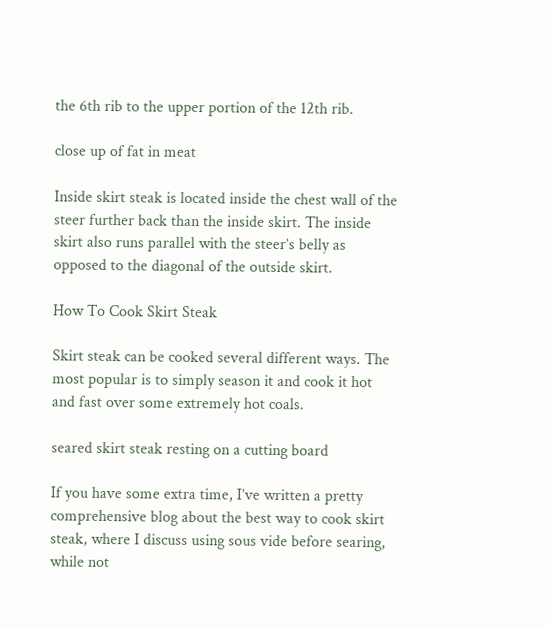the 6th rib to the upper portion of the 12th rib.

close up of fat in meat

Inside skirt steak is located inside the chest wall of the steer further back than the inside skirt. The inside skirt also runs parallel with the steer’s belly as opposed to the diagonal of the outside skirt.

How To Cook Skirt Steak

Skirt steak can be cooked several different ways. The most popular is to simply season it and cook it hot and fast over some extremely hot coals.

seared skirt steak resting on a cutting board

If you have some extra time, I’ve written a pretty comprehensive blog about the best way to cook skirt steak, where I discuss using sous vide before searing, while not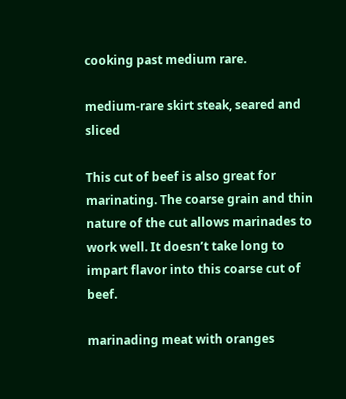cooking past medium rare.

medium-rare skirt steak, seared and sliced

This cut of beef is also great for marinating. The coarse grain and thin nature of the cut allows marinades to work well. It doesn’t take long to impart flavor into this coarse cut of beef.

marinading meat with oranges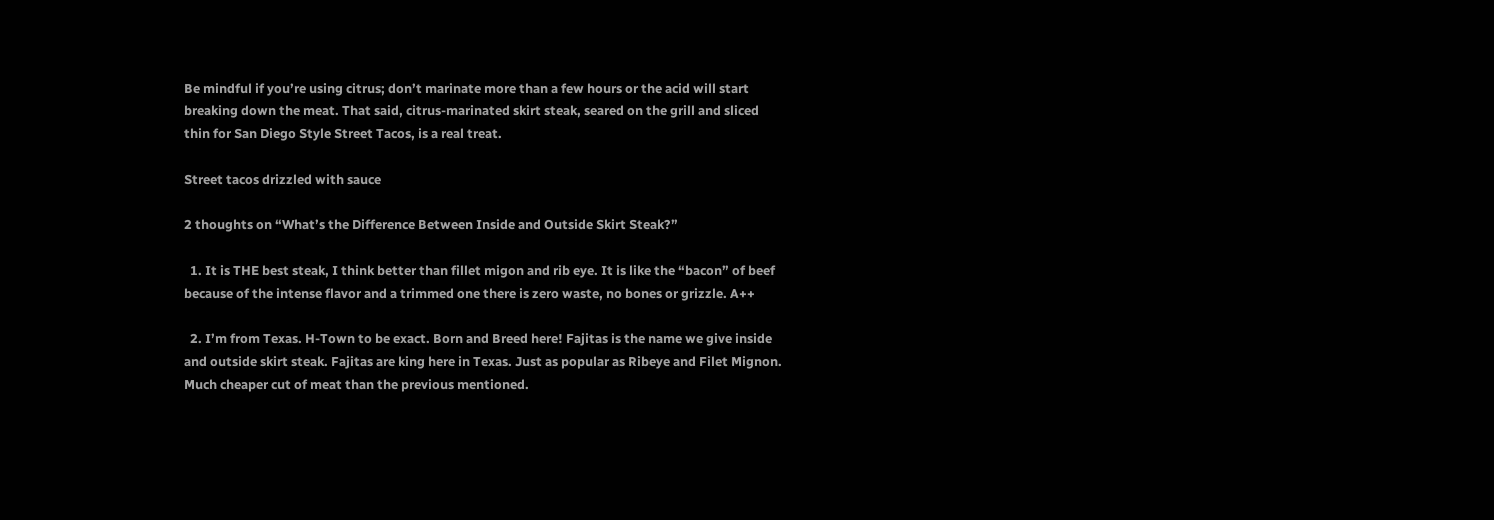Be mindful if you’re using citrus; don’t marinate more than a few hours or the acid will start breaking down the meat. That said, citrus-marinated skirt steak, seared on the grill and sliced thin for San Diego Style Street Tacos, is a real treat.

Street tacos drizzled with sauce

2 thoughts on “What’s the Difference Between Inside and Outside Skirt Steak?”

  1. It is THE best steak, I think better than fillet migon and rib eye. It is like the “bacon” of beef because of the intense flavor and a trimmed one there is zero waste, no bones or grizzle. A++

  2. I’m from Texas. H-Town to be exact. Born and Breed here! Fajitas is the name we give inside and outside skirt steak. Fajitas are king here in Texas. Just as popular as Ribeye and Filet Mignon. Much cheaper cut of meat than the previous mentioned.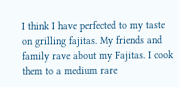I think I have perfected to my taste on grilling fajitas. My friends and family rave about my Fajitas. I cook them to a medium rare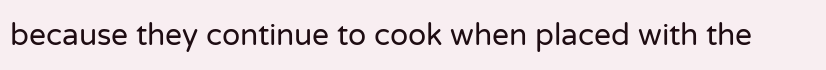because they continue to cook when placed with the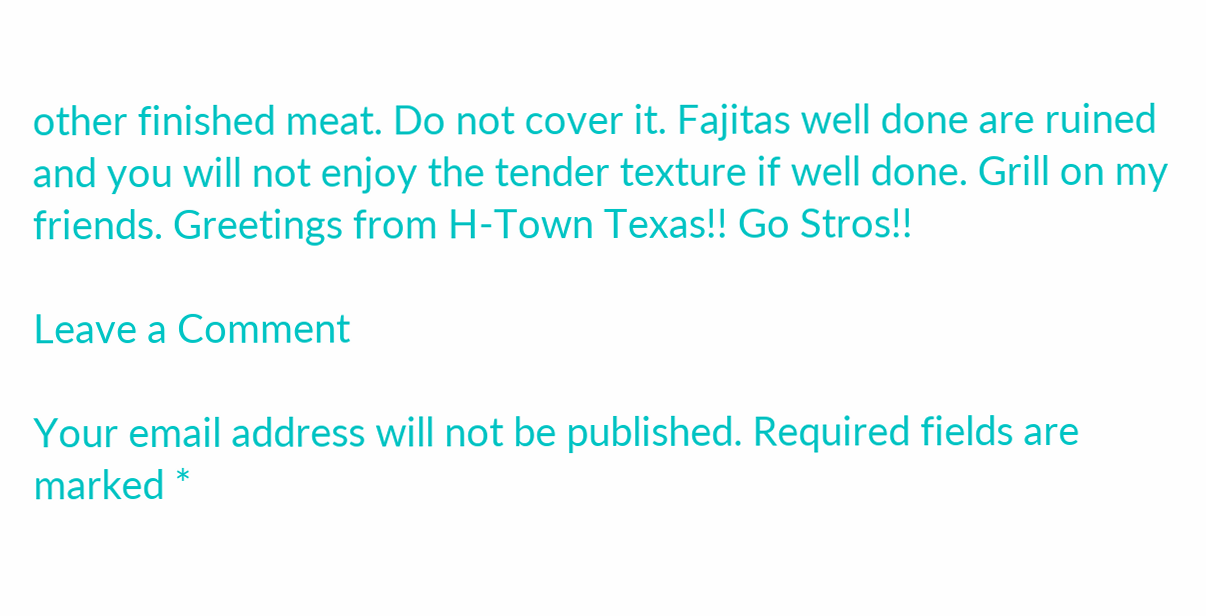other finished meat. Do not cover it. Fajitas well done are ruined and you will not enjoy the tender texture if well done. Grill on my friends. Greetings from H-Town Texas!! Go Stros!!

Leave a Comment

Your email address will not be published. Required fields are marked *